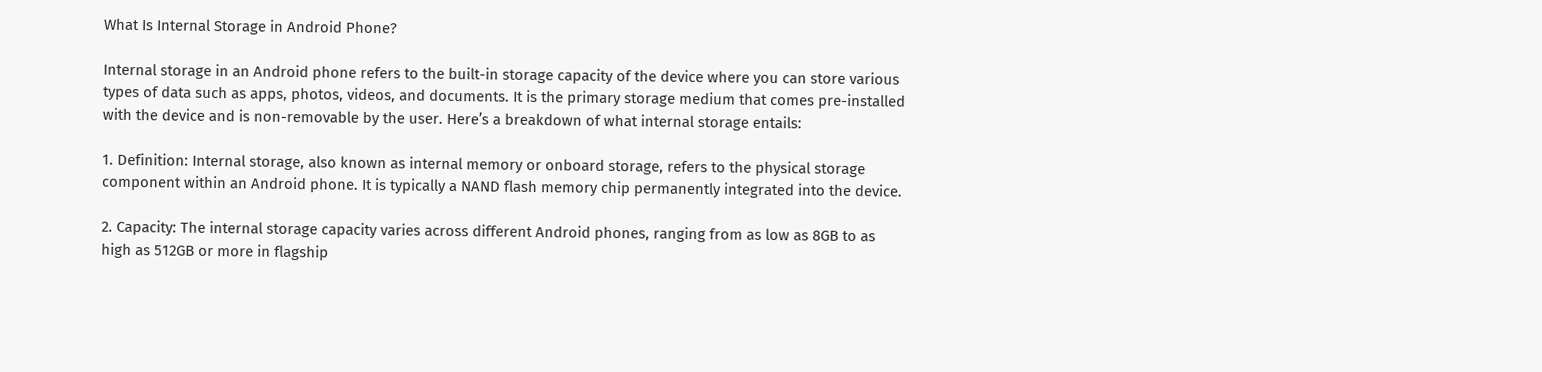What Is Internal Storage in Android Phone?

Internal storage in an Android phone refers to the built-in storage capacity of the device where you can store various types of data such as apps, photos, videos, and documents. It is the primary storage medium that comes pre-installed with the device and is non-removable by the user. Here’s a breakdown of what internal storage entails:

1. Definition: Internal storage, also known as internal memory or onboard storage, refers to the physical storage component within an Android phone. It is typically a NAND flash memory chip permanently integrated into the device.

2. Capacity: The internal storage capacity varies across different Android phones, ranging from as low as 8GB to as high as 512GB or more in flagship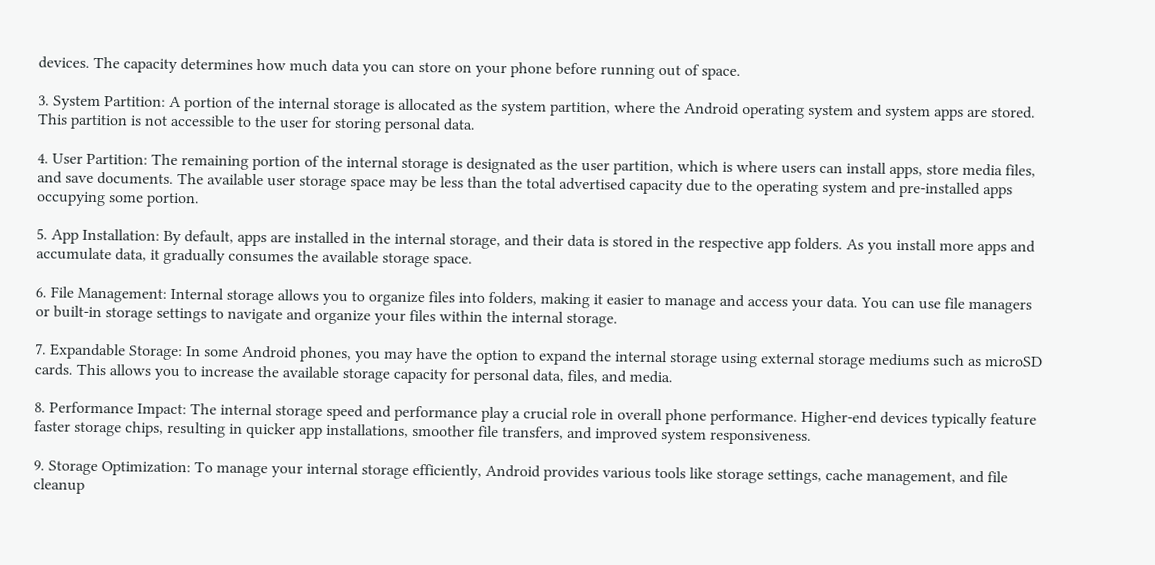devices. The capacity determines how much data you can store on your phone before running out of space.

3. System Partition: A portion of the internal storage is allocated as the system partition, where the Android operating system and system apps are stored. This partition is not accessible to the user for storing personal data.

4. User Partition: The remaining portion of the internal storage is designated as the user partition, which is where users can install apps, store media files, and save documents. The available user storage space may be less than the total advertised capacity due to the operating system and pre-installed apps occupying some portion.

5. App Installation: By default, apps are installed in the internal storage, and their data is stored in the respective app folders. As you install more apps and accumulate data, it gradually consumes the available storage space.

6. File Management: Internal storage allows you to organize files into folders, making it easier to manage and access your data. You can use file managers or built-in storage settings to navigate and organize your files within the internal storage.

7. Expandable Storage: In some Android phones, you may have the option to expand the internal storage using external storage mediums such as microSD cards. This allows you to increase the available storage capacity for personal data, files, and media.

8. Performance Impact: The internal storage speed and performance play a crucial role in overall phone performance. Higher-end devices typically feature faster storage chips, resulting in quicker app installations, smoother file transfers, and improved system responsiveness.

9. Storage Optimization: To manage your internal storage efficiently, Android provides various tools like storage settings, cache management, and file cleanup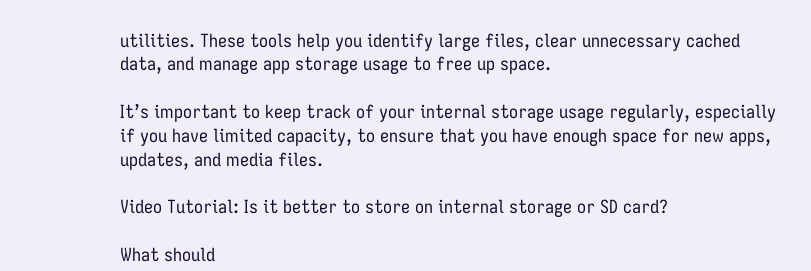utilities. These tools help you identify large files, clear unnecessary cached data, and manage app storage usage to free up space.

It’s important to keep track of your internal storage usage regularly, especially if you have limited capacity, to ensure that you have enough space for new apps, updates, and media files.

Video Tutorial: Is it better to store on internal storage or SD card?

What should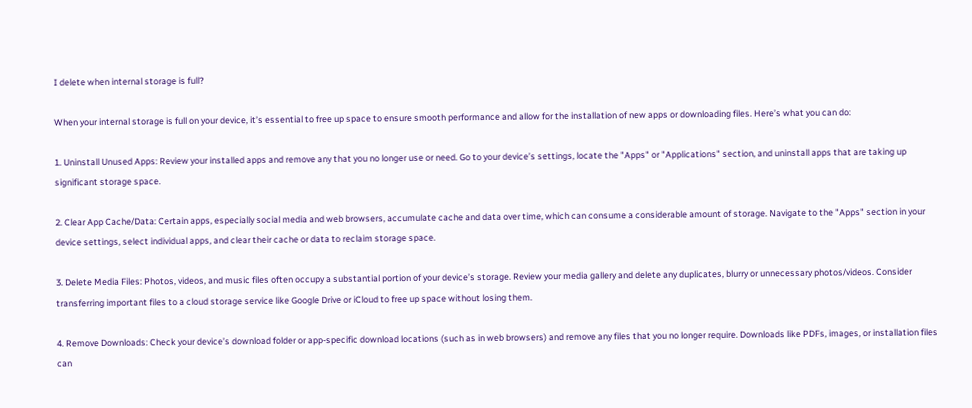I delete when internal storage is full?

When your internal storage is full on your device, it’s essential to free up space to ensure smooth performance and allow for the installation of new apps or downloading files. Here’s what you can do:

1. Uninstall Unused Apps: Review your installed apps and remove any that you no longer use or need. Go to your device’s settings, locate the "Apps" or "Applications" section, and uninstall apps that are taking up significant storage space.

2. Clear App Cache/Data: Certain apps, especially social media and web browsers, accumulate cache and data over time, which can consume a considerable amount of storage. Navigate to the "Apps" section in your device settings, select individual apps, and clear their cache or data to reclaim storage space.

3. Delete Media Files: Photos, videos, and music files often occupy a substantial portion of your device’s storage. Review your media gallery and delete any duplicates, blurry or unnecessary photos/videos. Consider transferring important files to a cloud storage service like Google Drive or iCloud to free up space without losing them.

4. Remove Downloads: Check your device’s download folder or app-specific download locations (such as in web browsers) and remove any files that you no longer require. Downloads like PDFs, images, or installation files can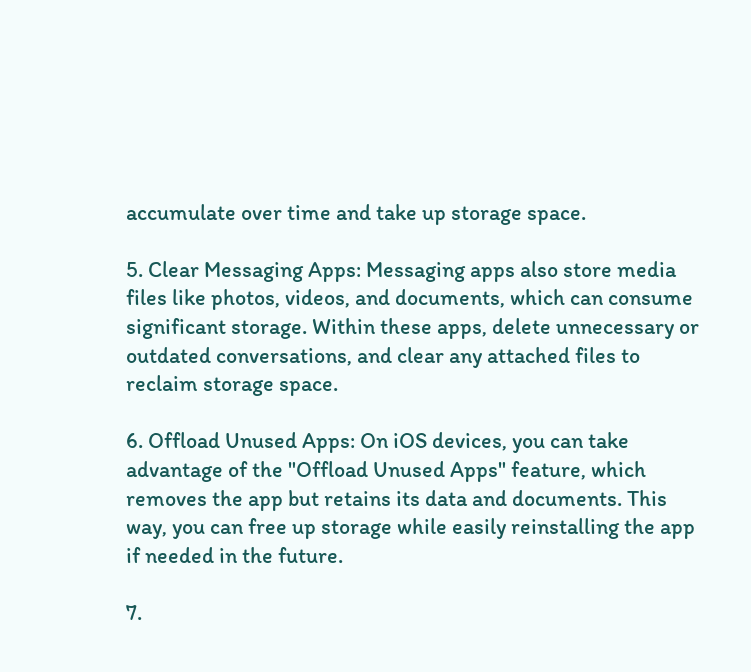accumulate over time and take up storage space.

5. Clear Messaging Apps: Messaging apps also store media files like photos, videos, and documents, which can consume significant storage. Within these apps, delete unnecessary or outdated conversations, and clear any attached files to reclaim storage space.

6. Offload Unused Apps: On iOS devices, you can take advantage of the "Offload Unused Apps" feature, which removes the app but retains its data and documents. This way, you can free up storage while easily reinstalling the app if needed in the future.

7.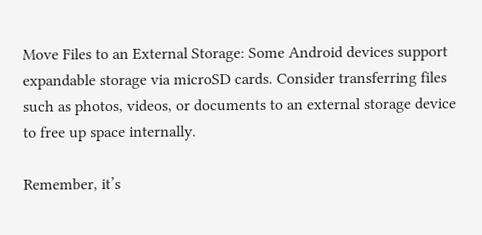Move Files to an External Storage: Some Android devices support expandable storage via microSD cards. Consider transferring files such as photos, videos, or documents to an external storage device to free up space internally.

Remember, it’s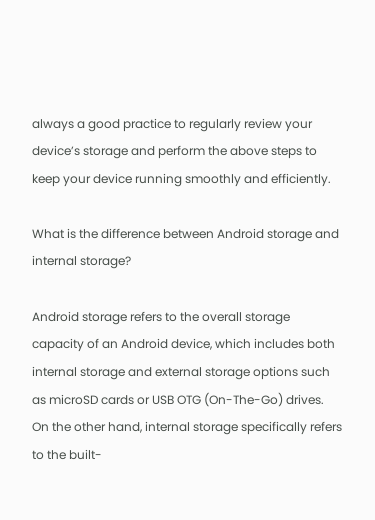always a good practice to regularly review your device’s storage and perform the above steps to keep your device running smoothly and efficiently.

What is the difference between Android storage and internal storage?

Android storage refers to the overall storage capacity of an Android device, which includes both internal storage and external storage options such as microSD cards or USB OTG (On-The-Go) drives. On the other hand, internal storage specifically refers to the built-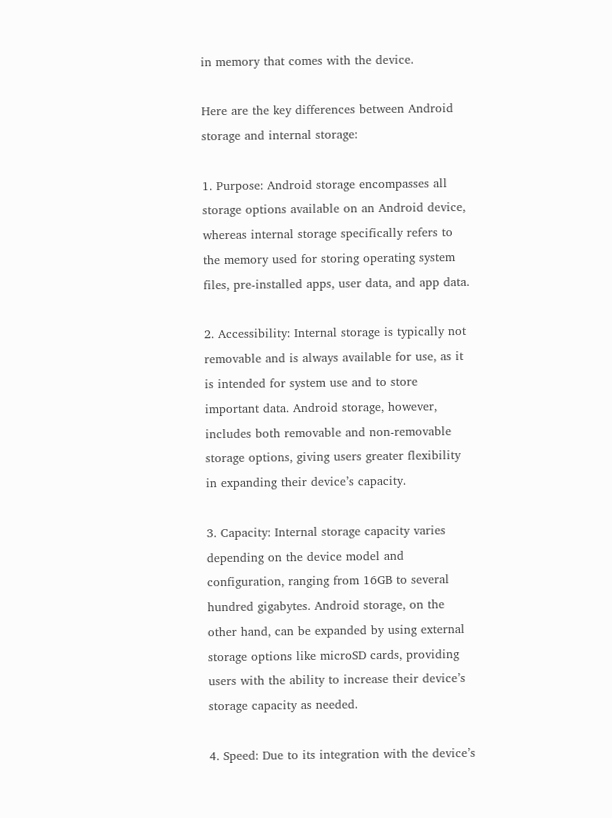in memory that comes with the device.

Here are the key differences between Android storage and internal storage:

1. Purpose: Android storage encompasses all storage options available on an Android device, whereas internal storage specifically refers to the memory used for storing operating system files, pre-installed apps, user data, and app data.

2. Accessibility: Internal storage is typically not removable and is always available for use, as it is intended for system use and to store important data. Android storage, however, includes both removable and non-removable storage options, giving users greater flexibility in expanding their device’s capacity.

3. Capacity: Internal storage capacity varies depending on the device model and configuration, ranging from 16GB to several hundred gigabytes. Android storage, on the other hand, can be expanded by using external storage options like microSD cards, providing users with the ability to increase their device’s storage capacity as needed.

4. Speed: Due to its integration with the device’s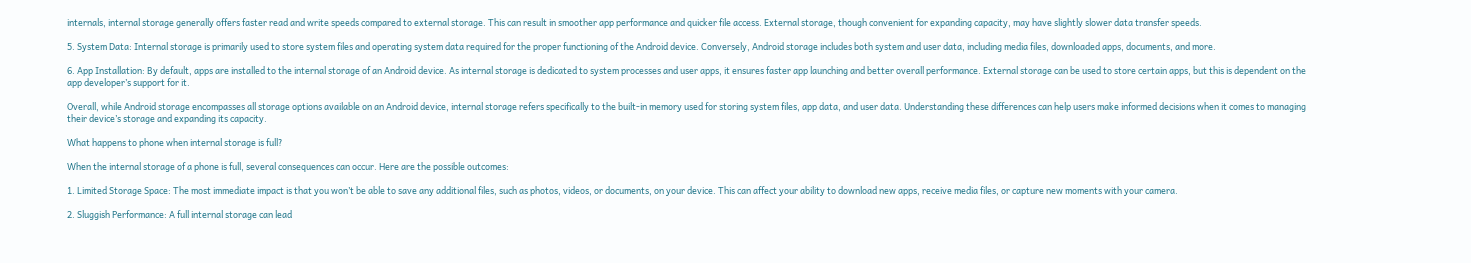internals, internal storage generally offers faster read and write speeds compared to external storage. This can result in smoother app performance and quicker file access. External storage, though convenient for expanding capacity, may have slightly slower data transfer speeds.

5. System Data: Internal storage is primarily used to store system files and operating system data required for the proper functioning of the Android device. Conversely, Android storage includes both system and user data, including media files, downloaded apps, documents, and more.

6. App Installation: By default, apps are installed to the internal storage of an Android device. As internal storage is dedicated to system processes and user apps, it ensures faster app launching and better overall performance. External storage can be used to store certain apps, but this is dependent on the app developer’s support for it.

Overall, while Android storage encompasses all storage options available on an Android device, internal storage refers specifically to the built-in memory used for storing system files, app data, and user data. Understanding these differences can help users make informed decisions when it comes to managing their device’s storage and expanding its capacity.

What happens to phone when internal storage is full?

When the internal storage of a phone is full, several consequences can occur. Here are the possible outcomes:

1. Limited Storage Space: The most immediate impact is that you won’t be able to save any additional files, such as photos, videos, or documents, on your device. This can affect your ability to download new apps, receive media files, or capture new moments with your camera.

2. Sluggish Performance: A full internal storage can lead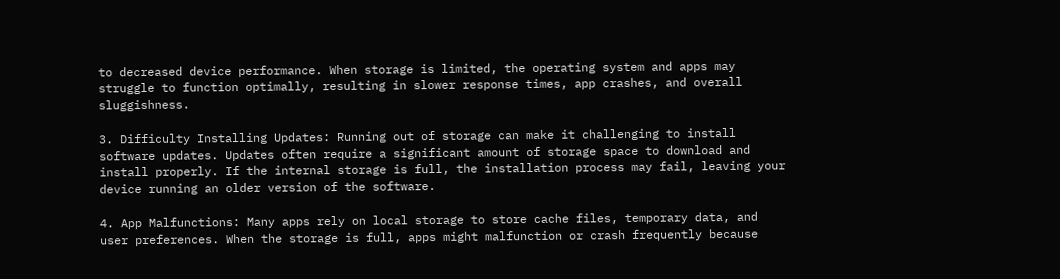to decreased device performance. When storage is limited, the operating system and apps may struggle to function optimally, resulting in slower response times, app crashes, and overall sluggishness.

3. Difficulty Installing Updates: Running out of storage can make it challenging to install software updates. Updates often require a significant amount of storage space to download and install properly. If the internal storage is full, the installation process may fail, leaving your device running an older version of the software.

4. App Malfunctions: Many apps rely on local storage to store cache files, temporary data, and user preferences. When the storage is full, apps might malfunction or crash frequently because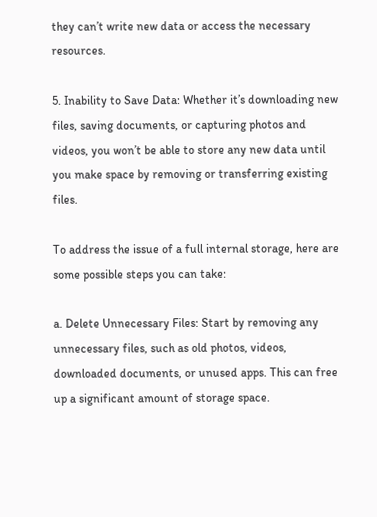they can’t write new data or access the necessary resources.

5. Inability to Save Data: Whether it’s downloading new files, saving documents, or capturing photos and videos, you won’t be able to store any new data until you make space by removing or transferring existing files.

To address the issue of a full internal storage, here are some possible steps you can take:

a. Delete Unnecessary Files: Start by removing any unnecessary files, such as old photos, videos, downloaded documents, or unused apps. This can free up a significant amount of storage space.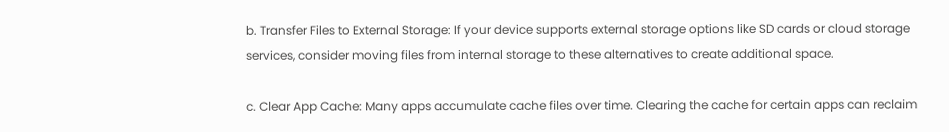b. Transfer Files to External Storage: If your device supports external storage options like SD cards or cloud storage services, consider moving files from internal storage to these alternatives to create additional space.

c. Clear App Cache: Many apps accumulate cache files over time. Clearing the cache for certain apps can reclaim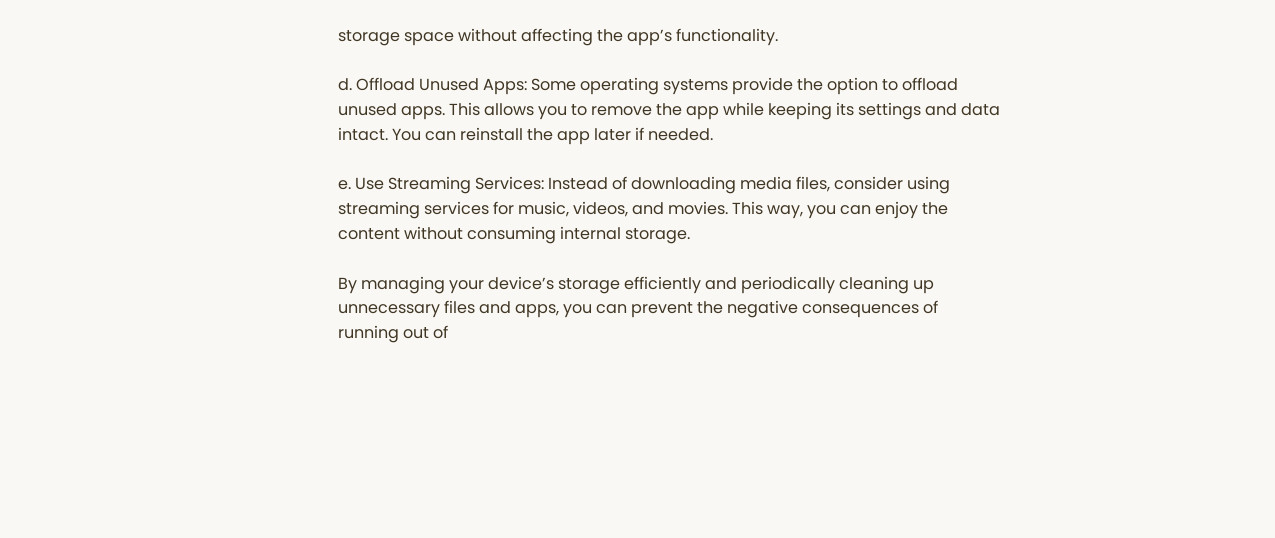storage space without affecting the app’s functionality.

d. Offload Unused Apps: Some operating systems provide the option to offload unused apps. This allows you to remove the app while keeping its settings and data intact. You can reinstall the app later if needed.

e. Use Streaming Services: Instead of downloading media files, consider using streaming services for music, videos, and movies. This way, you can enjoy the content without consuming internal storage.

By managing your device’s storage efficiently and periodically cleaning up unnecessary files and apps, you can prevent the negative consequences of running out of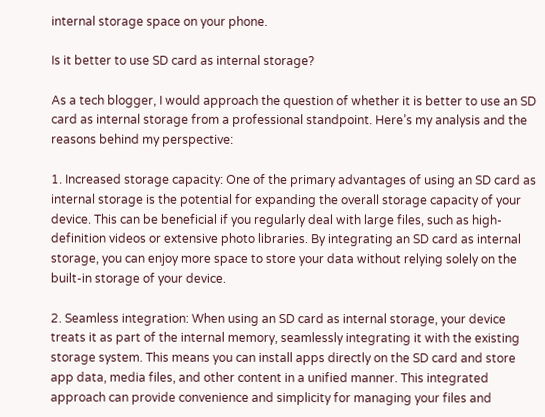internal storage space on your phone.

Is it better to use SD card as internal storage?

As a tech blogger, I would approach the question of whether it is better to use an SD card as internal storage from a professional standpoint. Here’s my analysis and the reasons behind my perspective:

1. Increased storage capacity: One of the primary advantages of using an SD card as internal storage is the potential for expanding the overall storage capacity of your device. This can be beneficial if you regularly deal with large files, such as high-definition videos or extensive photo libraries. By integrating an SD card as internal storage, you can enjoy more space to store your data without relying solely on the built-in storage of your device.

2. Seamless integration: When using an SD card as internal storage, your device treats it as part of the internal memory, seamlessly integrating it with the existing storage system. This means you can install apps directly on the SD card and store app data, media files, and other content in a unified manner. This integrated approach can provide convenience and simplicity for managing your files and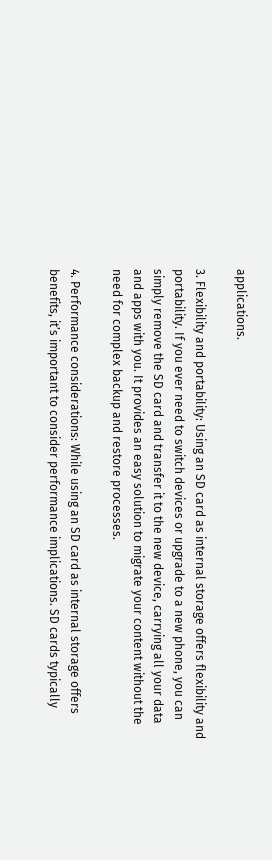applications.

3. Flexibility and portability: Using an SD card as internal storage offers flexibility and portability. If you ever need to switch devices or upgrade to a new phone, you can simply remove the SD card and transfer it to the new device, carrying all your data and apps with you. It provides an easy solution to migrate your content without the need for complex backup and restore processes.

4. Performance considerations: While using an SD card as internal storage offers benefits, it’s important to consider performance implications. SD cards typically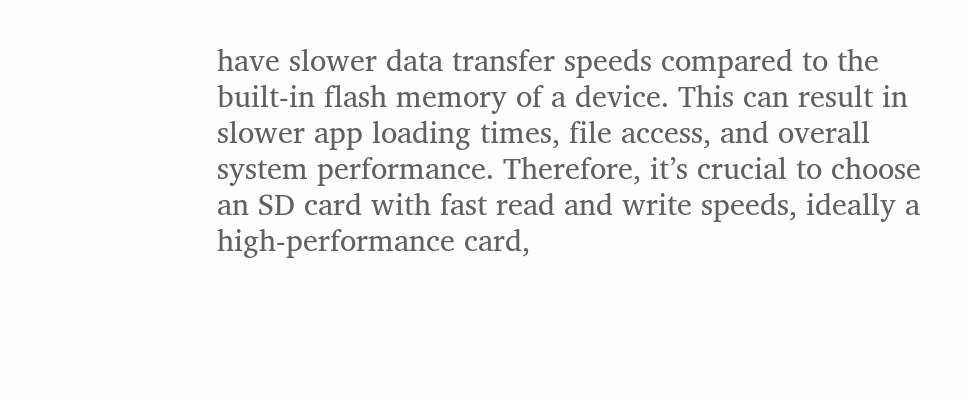have slower data transfer speeds compared to the built-in flash memory of a device. This can result in slower app loading times, file access, and overall system performance. Therefore, it’s crucial to choose an SD card with fast read and write speeds, ideally a high-performance card,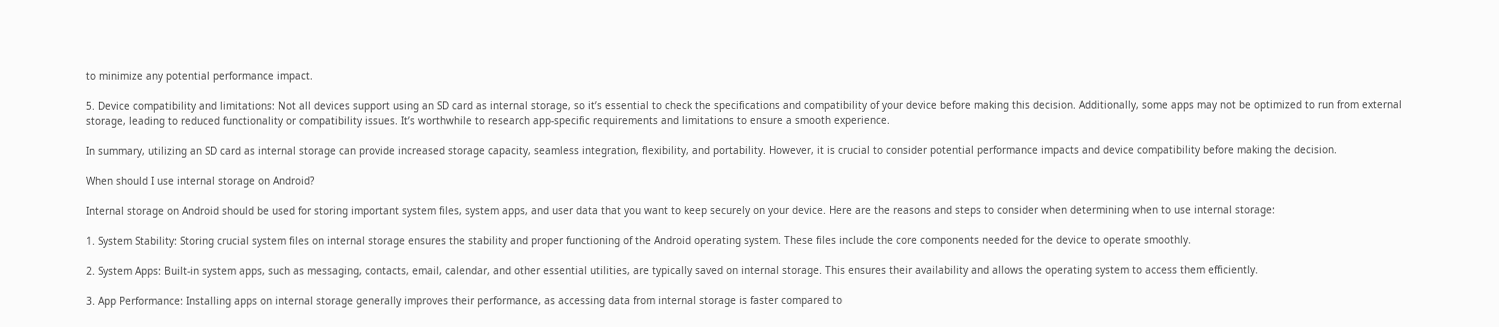to minimize any potential performance impact.

5. Device compatibility and limitations: Not all devices support using an SD card as internal storage, so it’s essential to check the specifications and compatibility of your device before making this decision. Additionally, some apps may not be optimized to run from external storage, leading to reduced functionality or compatibility issues. It’s worthwhile to research app-specific requirements and limitations to ensure a smooth experience.

In summary, utilizing an SD card as internal storage can provide increased storage capacity, seamless integration, flexibility, and portability. However, it is crucial to consider potential performance impacts and device compatibility before making the decision.

When should I use internal storage on Android?

Internal storage on Android should be used for storing important system files, system apps, and user data that you want to keep securely on your device. Here are the reasons and steps to consider when determining when to use internal storage:

1. System Stability: Storing crucial system files on internal storage ensures the stability and proper functioning of the Android operating system. These files include the core components needed for the device to operate smoothly.

2. System Apps: Built-in system apps, such as messaging, contacts, email, calendar, and other essential utilities, are typically saved on internal storage. This ensures their availability and allows the operating system to access them efficiently.

3. App Performance: Installing apps on internal storage generally improves their performance, as accessing data from internal storage is faster compared to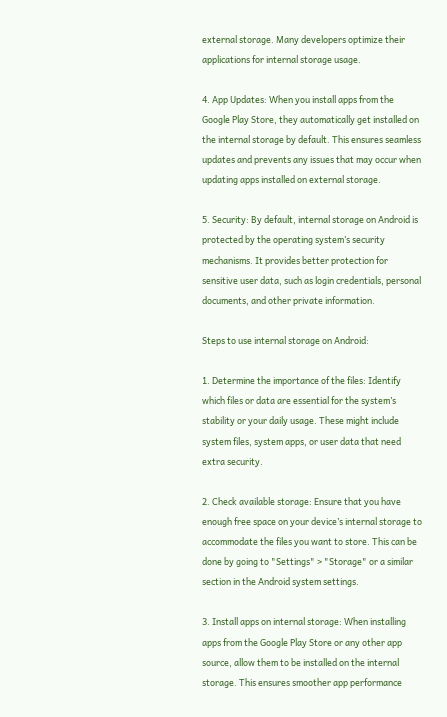external storage. Many developers optimize their applications for internal storage usage.

4. App Updates: When you install apps from the Google Play Store, they automatically get installed on the internal storage by default. This ensures seamless updates and prevents any issues that may occur when updating apps installed on external storage.

5. Security: By default, internal storage on Android is protected by the operating system’s security mechanisms. It provides better protection for sensitive user data, such as login credentials, personal documents, and other private information.

Steps to use internal storage on Android:

1. Determine the importance of the files: Identify which files or data are essential for the system’s stability or your daily usage. These might include system files, system apps, or user data that need extra security.

2. Check available storage: Ensure that you have enough free space on your device’s internal storage to accommodate the files you want to store. This can be done by going to "Settings" > "Storage" or a similar section in the Android system settings.

3. Install apps on internal storage: When installing apps from the Google Play Store or any other app source, allow them to be installed on the internal storage. This ensures smoother app performance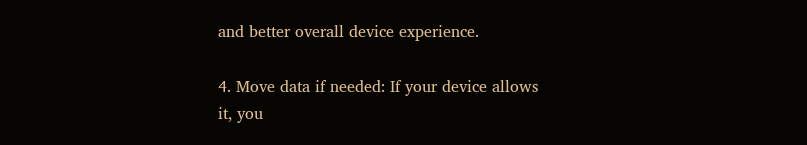and better overall device experience.

4. Move data if needed: If your device allows it, you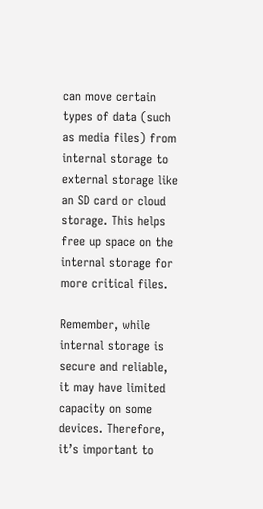can move certain types of data (such as media files) from internal storage to external storage like an SD card or cloud storage. This helps free up space on the internal storage for more critical files.

Remember, while internal storage is secure and reliable, it may have limited capacity on some devices. Therefore, it’s important to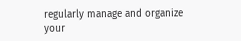regularly manage and organize your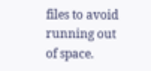files to avoid running out of space.